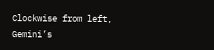Clockwise from left, Gemini’s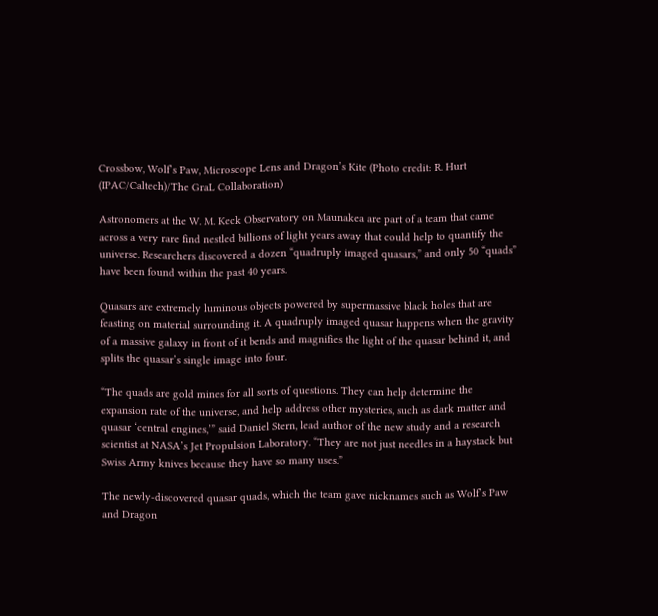Crossbow, Wolf’s Paw, Microscope Lens and Dragon’s Kite (Photo credit: R. Hurt (IPAC/Caltech)/The GraL Collaboration)

Astronomers at the W. M. Keck Observatory on Maunakea are part of a team that came across a very rare find nestled billions of light years away that could help to quantify the universe. Researchers discovered a dozen “quadruply imaged quasars,” and only 50 “quads” have been found within the past 40 years.

Quasars are extremely luminous objects powered by supermassive black holes that are feasting on material surrounding it. A quadruply imaged quasar happens when the gravity of a massive galaxy in front of it bends and magnifies the light of the quasar behind it, and splits the quasar’s single image into four.

“The quads are gold mines for all sorts of questions. They can help determine the expansion rate of the universe, and help address other mysteries, such as dark matter and quasar ‘central engines,’” said Daniel Stern, lead author of the new study and a research scientist at NASA’s Jet Propulsion Laboratory. “They are not just needles in a haystack but Swiss Army knives because they have so many uses.”

The newly-discovered quasar quads, which the team gave nicknames such as Wolf’s Paw and Dragon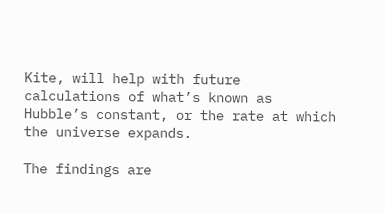Kite, will help with future calculations of what’s known as Hubble’s constant, or the rate at which the universe expands.

The findings are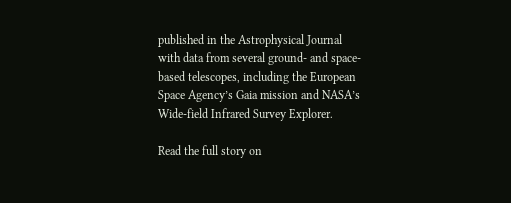published in the Astrophysical Journal with data from several ground- and space-based telescopes, including the European Space Agency’s Gaia mission and NASA’s Wide-field Infrared Survey Explorer.

Read the full story on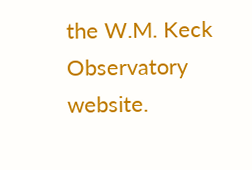the W.M. Keck Observatory website.